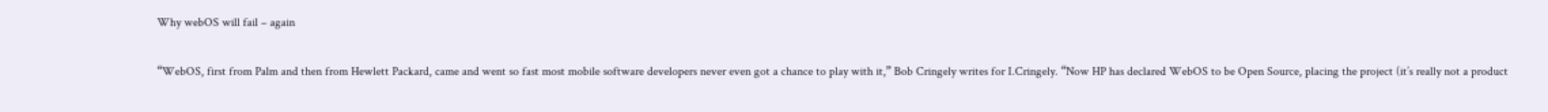Why webOS will fail – again

“WebOS, first from Palm and then from Hewlett Packard, came and went so fast most mobile software developers never even got a chance to play with it,” Bob Cringely writes for I.Cringely. “Now HP has declared WebOS to be Open Source, placing the project (it’s really not a product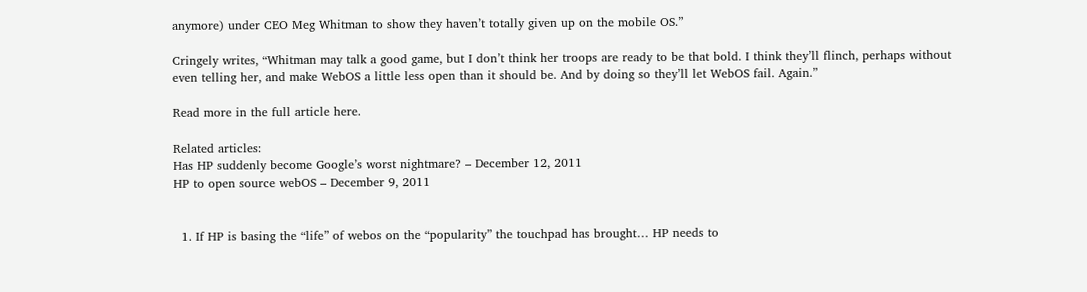anymore) under CEO Meg Whitman to show they haven’t totally given up on the mobile OS.”

Cringely writes, “Whitman may talk a good game, but I don’t think her troops are ready to be that bold. I think they’ll flinch, perhaps without even telling her, and make WebOS a little less open than it should be. And by doing so they’ll let WebOS fail. Again.”

Read more in the full article here.

Related articles:
Has HP suddenly become Google’s worst nightmare? – December 12, 2011
HP to open source webOS – December 9, 2011


  1. If HP is basing the “life” of webos on the “popularity” the touchpad has brought… HP needs to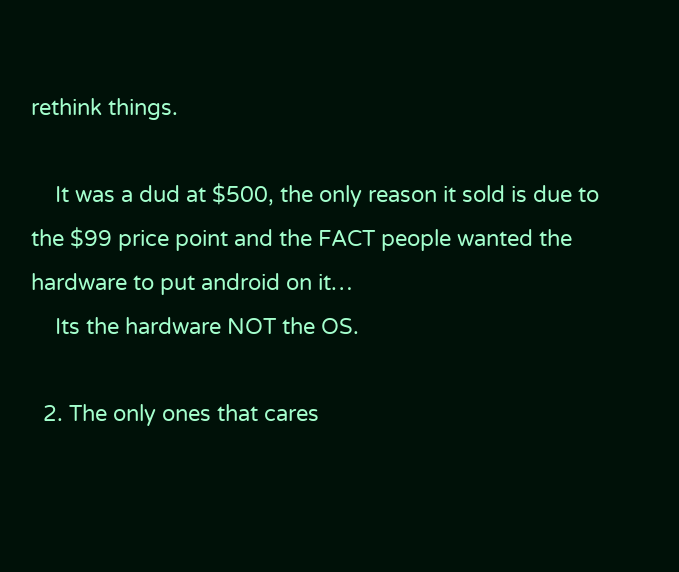rethink things.

    It was a dud at $500, the only reason it sold is due to the $99 price point and the FACT people wanted the hardware to put android on it…
    Its the hardware NOT the OS.

  2. The only ones that cares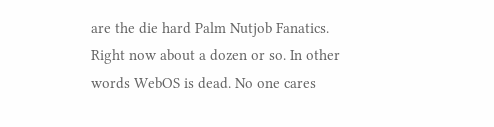are the die hard Palm Nutjob Fanatics. Right now about a dozen or so. In other words WebOS is dead. No one cares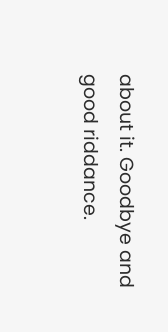about it. Goodbye and good riddance.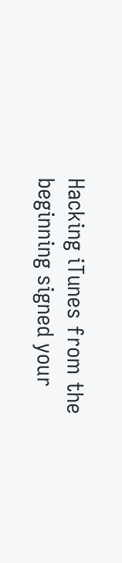Hacking iTunes from the beginning signed your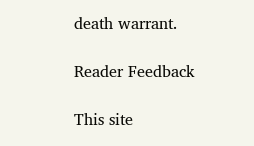death warrant.

Reader Feedback

This site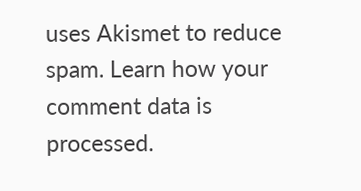uses Akismet to reduce spam. Learn how your comment data is processed.